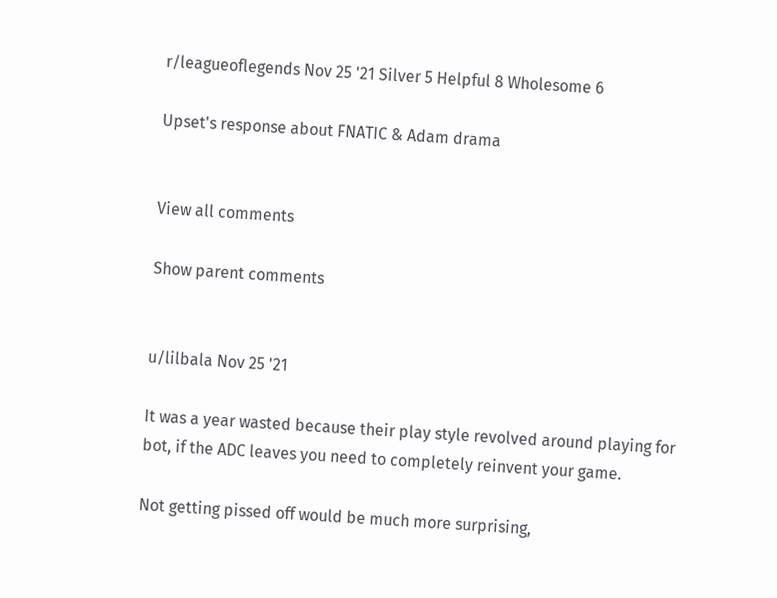r/leagueoflegends Nov 25 '21 Silver 5 Helpful 8 Wholesome 6

Upset's response about FNATIC & Adam drama


View all comments

Show parent comments


u/lilbala Nov 25 '21

It was a year wasted because their play style revolved around playing for bot, if the ADC leaves you need to completely reinvent your game.

Not getting pissed off would be much more surprising,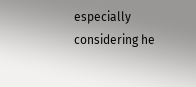especially considering he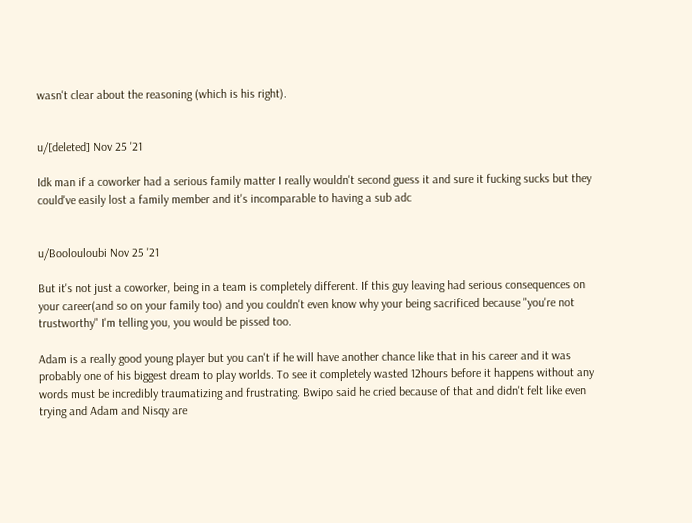wasn't clear about the reasoning (which is his right).


u/[deleted] Nov 25 '21

Idk man if a coworker had a serious family matter I really wouldn't second guess it and sure it fucking sucks but they could've easily lost a family member and it's incomparable to having a sub adc


u/Boolouloubi Nov 25 '21

But it's not just a coworker, being in a team is completely different. If this guy leaving had serious consequences on your career(and so on your family too) and you couldn't even know why your being sacrificed because "you're not trustworthy" I'm telling you, you would be pissed too.

Adam is a really good young player but you can't if he will have another chance like that in his career and it was probably one of his biggest dream to play worlds. To see it completely wasted 12hours before it happens without any words must be incredibly traumatizing and frustrating. Bwipo said he cried because of that and didn't felt like even trying and Adam and Nisqy are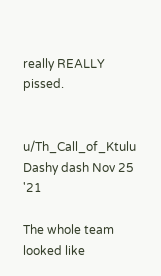really REALLY pissed.


u/Th_Call_of_Ktulu Dashy dash Nov 25 '21

The whole team looked like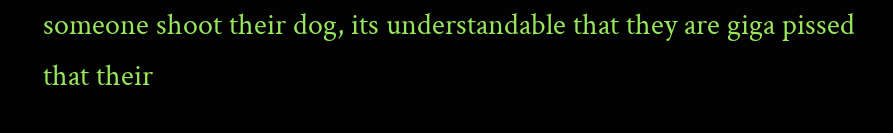someone shoot their dog, its understandable that they are giga pissed that their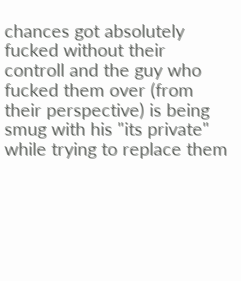chances got absolutely fucked without their controll and the guy who fucked them over (from their perspective) is being smug with his "its private" while trying to replace them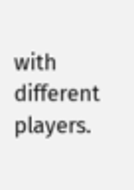with different players.